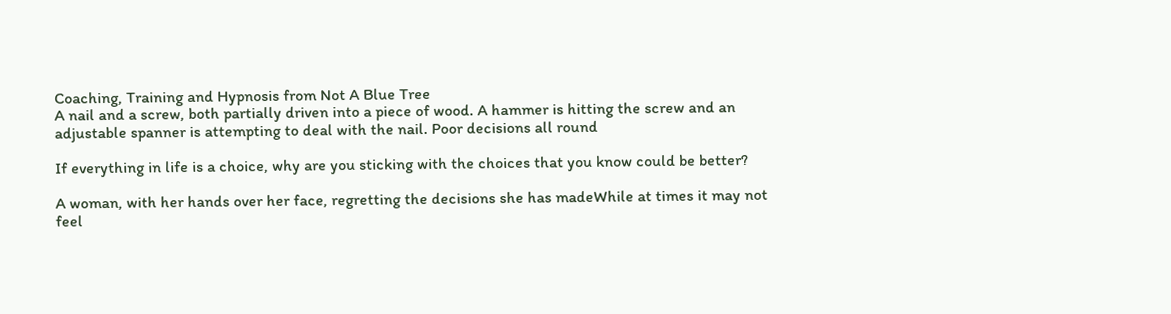Coaching, Training and Hypnosis from Not A Blue Tree
A nail and a screw, both partially driven into a piece of wood. A hammer is hitting the screw and an adjustable spanner is attempting to deal with the nail. Poor decisions all round

If everything in life is a choice, why are you sticking with the choices that you know could be better?

A woman, with her hands over her face, regretting the decisions she has madeWhile at times it may not feel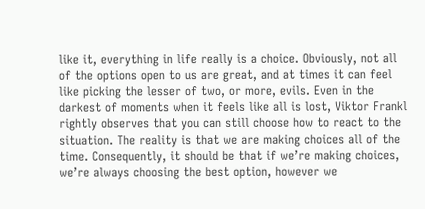like it, everything in life really is a choice. Obviously, not all of the options open to us are great, and at times it can feel like picking the lesser of two, or more, evils. Even in the darkest of moments when it feels like all is lost, Viktor Frankl rightly observes that you can still choose how to react to the situation. The reality is that we are making choices all of the time. Consequently, it should be that if we’re making choices, we’re always choosing the best option, however we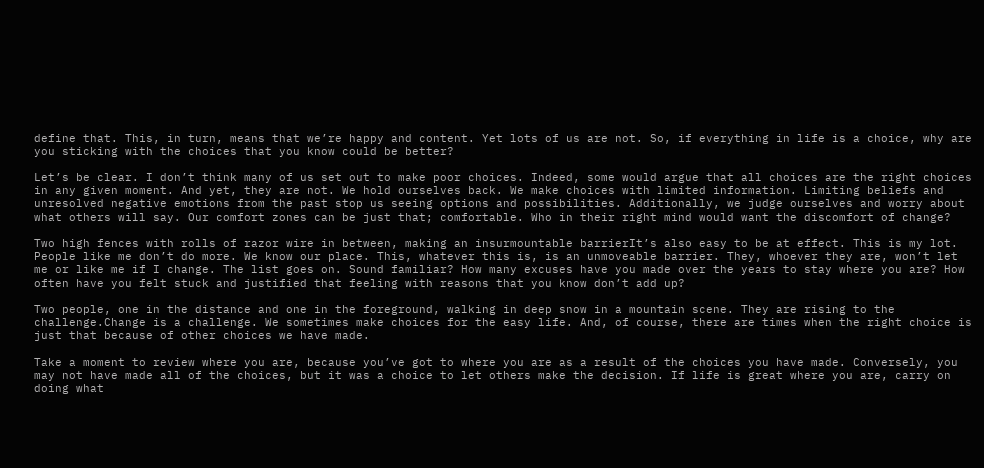define that. This, in turn, means that we’re happy and content. Yet lots of us are not. So, if everything in life is a choice, why are you sticking with the choices that you know could be better?

Let’s be clear. I don’t think many of us set out to make poor choices. Indeed, some would argue that all choices are the right choices in any given moment. And yet, they are not. We hold ourselves back. We make choices with limited information. Limiting beliefs and unresolved negative emotions from the past stop us seeing options and possibilities. Additionally, we judge ourselves and worry about what others will say. Our comfort zones can be just that; comfortable. Who in their right mind would want the discomfort of change?

Two high fences with rolls of razor wire in between, making an insurmountable barrierIt’s also easy to be at effect. This is my lot. People like me don’t do more. We know our place. This, whatever this is, is an unmoveable barrier. They, whoever they are, won’t let me or like me if I change. The list goes on. Sound familiar? How many excuses have you made over the years to stay where you are? How often have you felt stuck and justified that feeling with reasons that you know don’t add up?

Two people, one in the distance and one in the foreground, walking in deep snow in a mountain scene. They are rising to the challenge.Change is a challenge. We sometimes make choices for the easy life. And, of course, there are times when the right choice is just that because of other choices we have made.

Take a moment to review where you are, because you’ve got to where you are as a result of the choices you have made. Conversely, you may not have made all of the choices, but it was a choice to let others make the decision. If life is great where you are, carry on doing what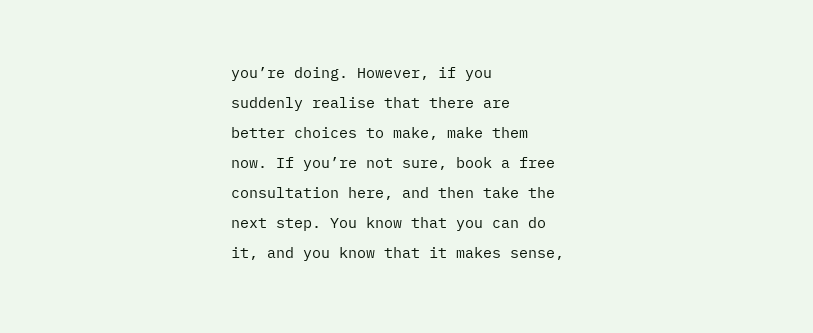you’re doing. However, if you suddenly realise that there are better choices to make, make them now. If you’re not sure, book a free consultation here, and then take the next step. You know that you can do it, and you know that it makes sense,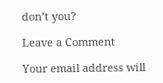don’t you?

Leave a Comment

Your email address will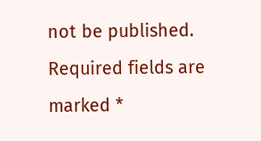not be published. Required fields are marked *